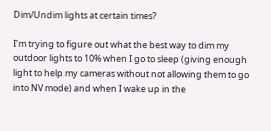Dim/Undim lights at certain times?

I’m trying to figure out what the best way to dim my outdoor lights to 10% when I go to sleep (giving enough light to help my cameras without not allowing them to go into NV mode) and when I wake up in the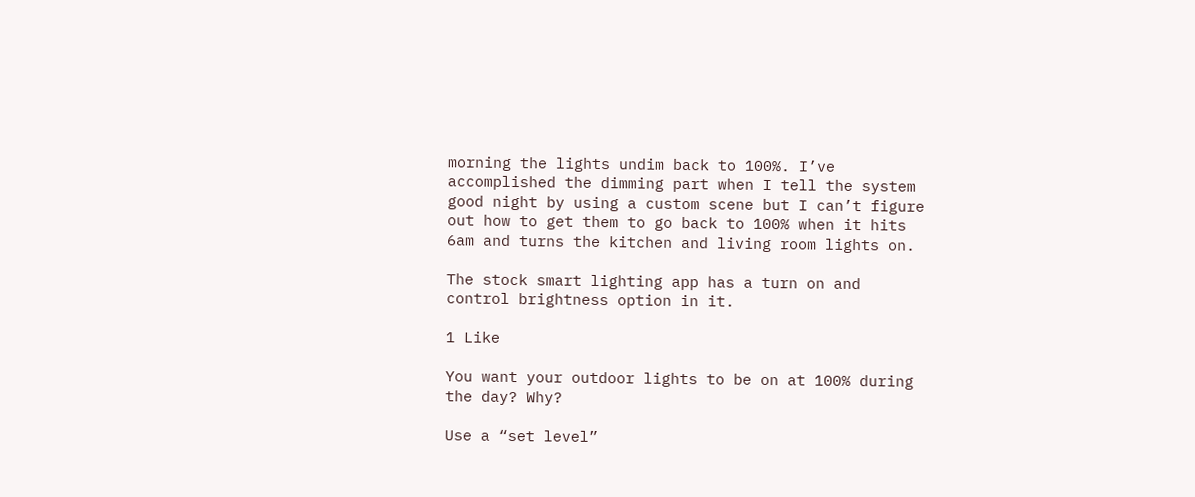morning the lights undim back to 100%. I’ve accomplished the dimming part when I tell the system good night by using a custom scene but I can’t figure out how to get them to go back to 100% when it hits 6am and turns the kitchen and living room lights on.

The stock smart lighting app has a turn on and control brightness option in it.

1 Like

You want your outdoor lights to be on at 100% during the day? Why?

Use a “set level”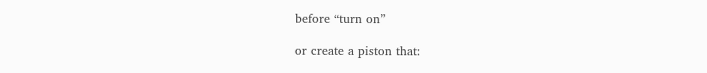before “turn on”

or create a piston that: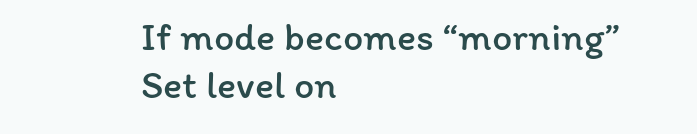If mode becomes “morning”
Set level on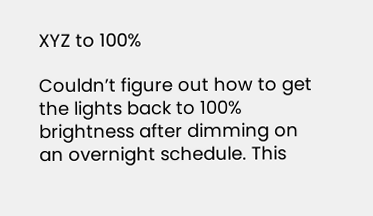XYZ to 100%

Couldn’t figure out how to get the lights back to 100% brightness after dimming on an overnight schedule. This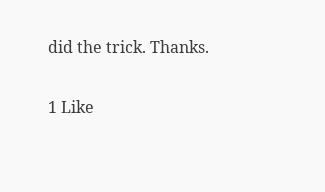did the trick. Thanks.

1 Like